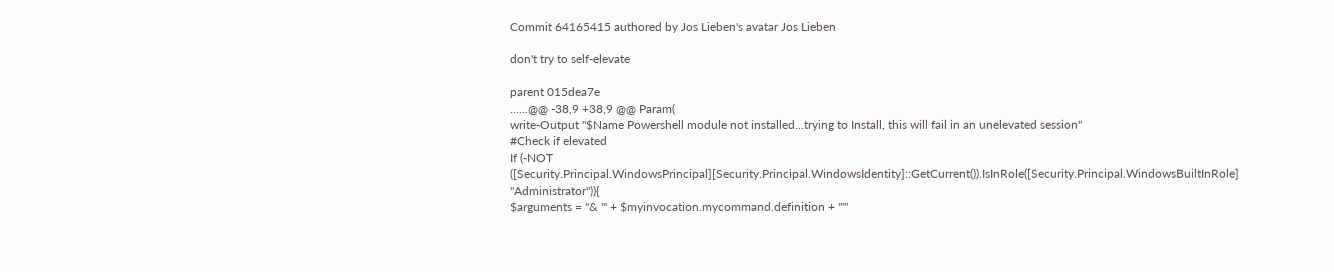Commit 64165415 authored by Jos Lieben's avatar Jos Lieben

don't try to self-elevate

parent 015dea7e
......@@ -38,9 +38,9 @@ Param(
write-Output "$Name Powershell module not installed...trying to Install, this will fail in an unelevated session"
#Check if elevated
If (-NOT ([Security.Principal.WindowsPrincipal][Security.Principal.WindowsIdentity]::GetCurrent()).IsInRole([Security.Principal.WindowsBuiltInRole] "Administrator")){
$arguments = "& '" + $myinvocation.mycommand.definition + "'"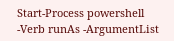Start-Process powershell -Verb runAs -ArgumentList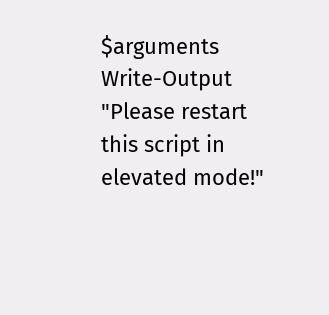$arguments
Write-Output "Please restart this script in elevated mode!"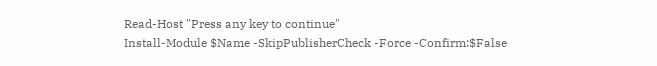Read-Host "Press any key to continue"
Install-Module $Name -SkipPublisherCheck -Force -Confirm:$False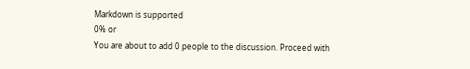Markdown is supported
0% or
You are about to add 0 people to the discussion. Proceed with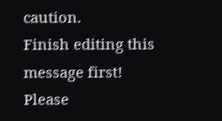caution.
Finish editing this message first!
Please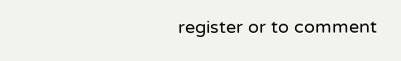register or to comment